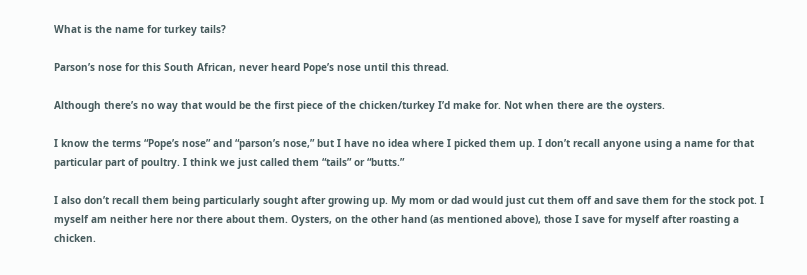What is the name for turkey tails?

Parson’s nose for this South African, never heard Pope’s nose until this thread.

Although there’s no way that would be the first piece of the chicken/turkey I’d make for. Not when there are the oysters.

I know the terms “Pope’s nose” and “parson’s nose,” but I have no idea where I picked them up. I don’t recall anyone using a name for that particular part of poultry. I think we just called them “tails” or “butts.”

I also don’t recall them being particularly sought after growing up. My mom or dad would just cut them off and save them for the stock pot. I myself am neither here nor there about them. Oysters, on the other hand (as mentioned above), those I save for myself after roasting a chicken.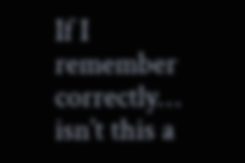If I remember correctly… isn’t this a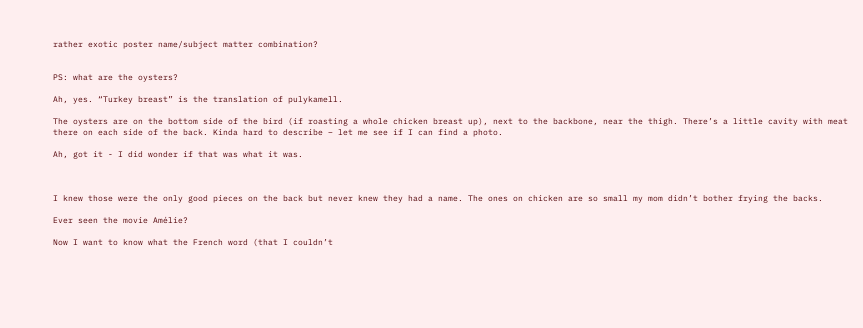rather exotic poster name/subject matter combination?


PS: what are the oysters?

Ah, yes. “Turkey breast” is the translation of pulykamell.

The oysters are on the bottom side of the bird (if roasting a whole chicken breast up), next to the backbone, near the thigh. There’s a little cavity with meat there on each side of the back. Kinda hard to describe – let me see if I can find a photo.

Ah, got it - I did wonder if that was what it was.



I knew those were the only good pieces on the back but never knew they had a name. The ones on chicken are so small my mom didn’t bother frying the backs.

Ever seen the movie Amélie?

Now I want to know what the French word (that I couldn’t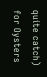quite catch) for Oysters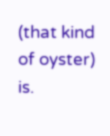(that kind of oyster) is.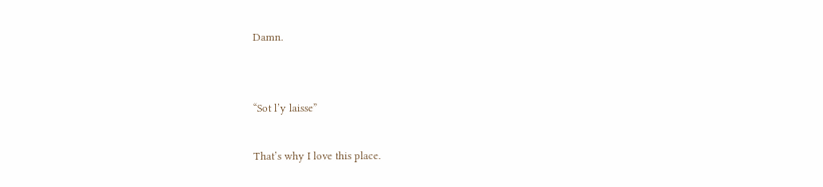Damn.


“Sot l’y laisse”

That’s why I love this place.